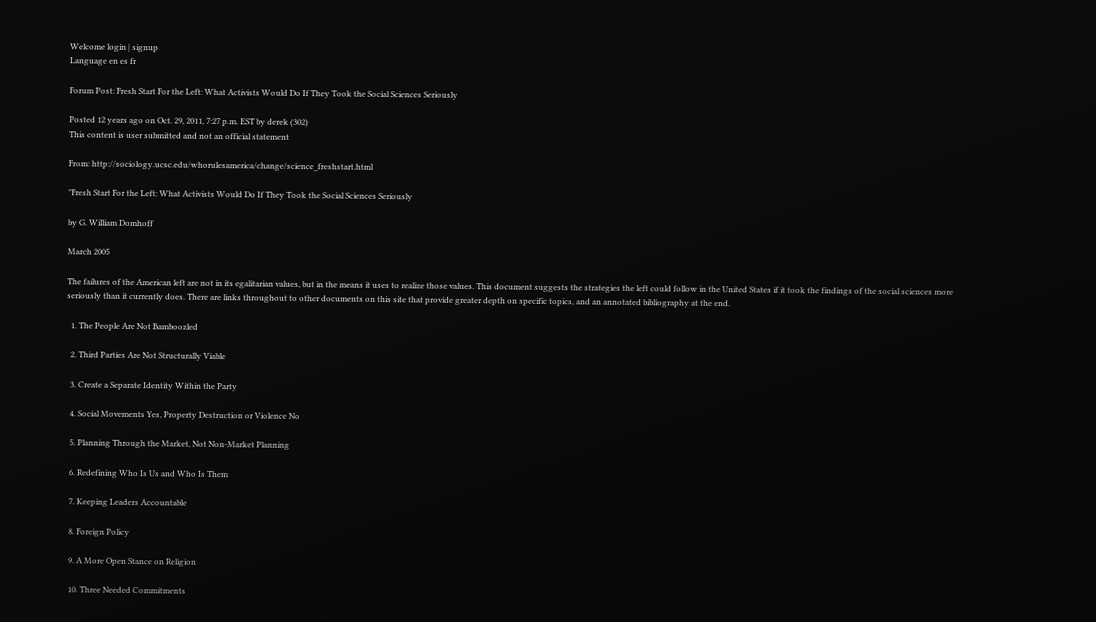Welcome login | signup
Language en es fr

Forum Post: Fresh Start For the Left: What Activists Would Do If They Took the Social Sciences Seriously

Posted 12 years ago on Oct. 29, 2011, 7:27 p.m. EST by derek (302)
This content is user submitted and not an official statement

From: http://sociology.ucsc.edu/whorulesamerica/change/science_freshstart.html

"Fresh Start For the Left: What Activists Would Do If They Took the Social Sciences Seriously

by G. William Domhoff

March 2005

The failures of the American left are not in its egalitarian values, but in the means it uses to realize those values. This document suggests the strategies the left could follow in the United States if it took the findings of the social sciences more seriously than it currently does. There are links throughout to other documents on this site that provide greater depth on specific topics, and an annotated bibliography at the end.

  1. The People Are Not Bamboozled

  2. Third Parties Are Not Structurally Viable

  3. Create a Separate Identity Within the Party

  4. Social Movements Yes, Property Destruction or Violence No

  5. Planning Through the Market, Not Non-Market Planning

  6. Redefining Who Is Us and Who Is Them

  7. Keeping Leaders Accountable

  8. Foreign Policy

  9. A More Open Stance on Religion

  10. Three Needed Commitments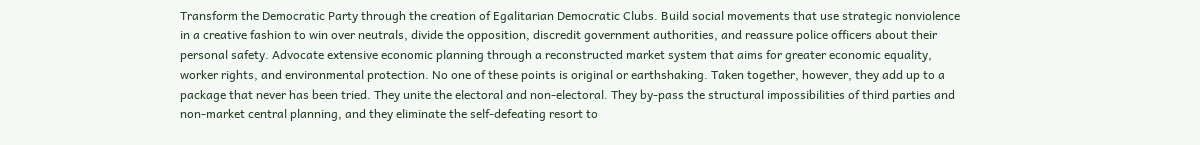Transform the Democratic Party through the creation of Egalitarian Democratic Clubs. Build social movements that use strategic nonviolence in a creative fashion to win over neutrals, divide the opposition, discredit government authorities, and reassure police officers about their personal safety. Advocate extensive economic planning through a reconstructed market system that aims for greater economic equality, worker rights, and environmental protection. No one of these points is original or earthshaking. Taken together, however, they add up to a package that never has been tried. They unite the electoral and non-electoral. They by-pass the structural impossibilities of third parties and non-market central planning, and they eliminate the self-defeating resort to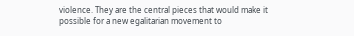violence. They are the central pieces that would make it possible for a new egalitarian movement to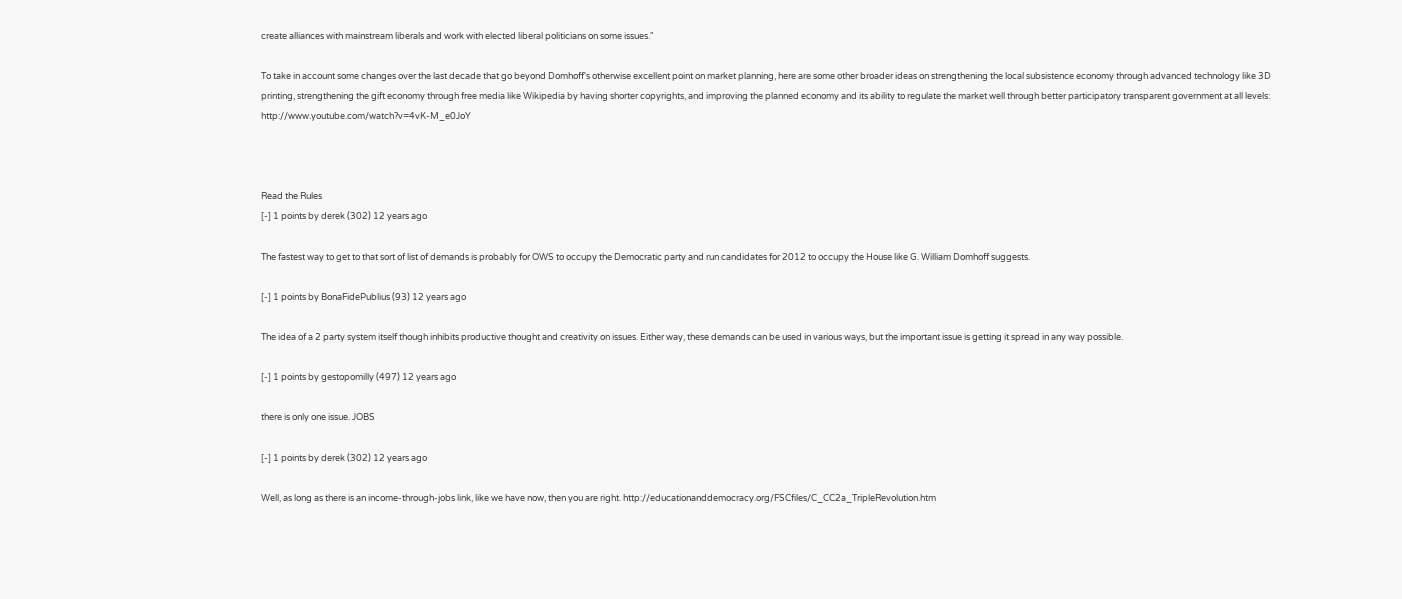create alliances with mainstream liberals and work with elected liberal politicians on some issues."

To take in account some changes over the last decade that go beyond Domhoff's otherwise excellent point on market planning, here are some other broader ideas on strengthening the local subsistence economy through advanced technology like 3D printing, strengthening the gift economy through free media like Wikipedia by having shorter copyrights, and improving the planned economy and its ability to regulate the market well through better participatory transparent government at all levels: http://www.youtube.com/watch?v=4vK-M_e0JoY



Read the Rules
[-] 1 points by derek (302) 12 years ago

The fastest way to get to that sort of list of demands is probably for OWS to occupy the Democratic party and run candidates for 2012 to occupy the House like G. William Domhoff suggests.

[-] 1 points by BonaFidePublius (93) 12 years ago

The idea of a 2 party system itself though inhibits productive thought and creativity on issues. Either way, these demands can be used in various ways, but the important issue is getting it spread in any way possible.

[-] 1 points by gestopomilly (497) 12 years ago

there is only one issue. JOBS

[-] 1 points by derek (302) 12 years ago

Well, as long as there is an income-through-jobs link, like we have now, then you are right. http://educationanddemocracy.org/FSCfiles/C_CC2a_TripleRevolution.htm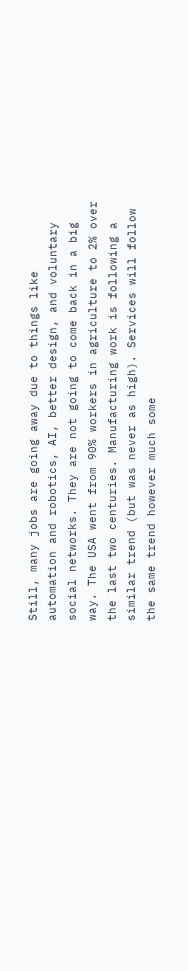Still, many jobs are going away due to things like automation and robotics, AI, better design, and voluntary social networks. They are not going to come back in a big way. The USA went from 90% workers in agriculture to 2% over the last two centuries. Manufacturing work is following a similar trend (but was never as high). Services will follow the same trend however much some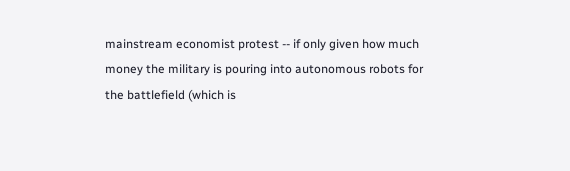mainstream economist protest -- if only given how much money the military is pouring into autonomous robots for the battlefield (which is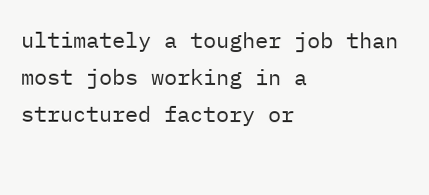ultimately a tougher job than most jobs working in a structured factory or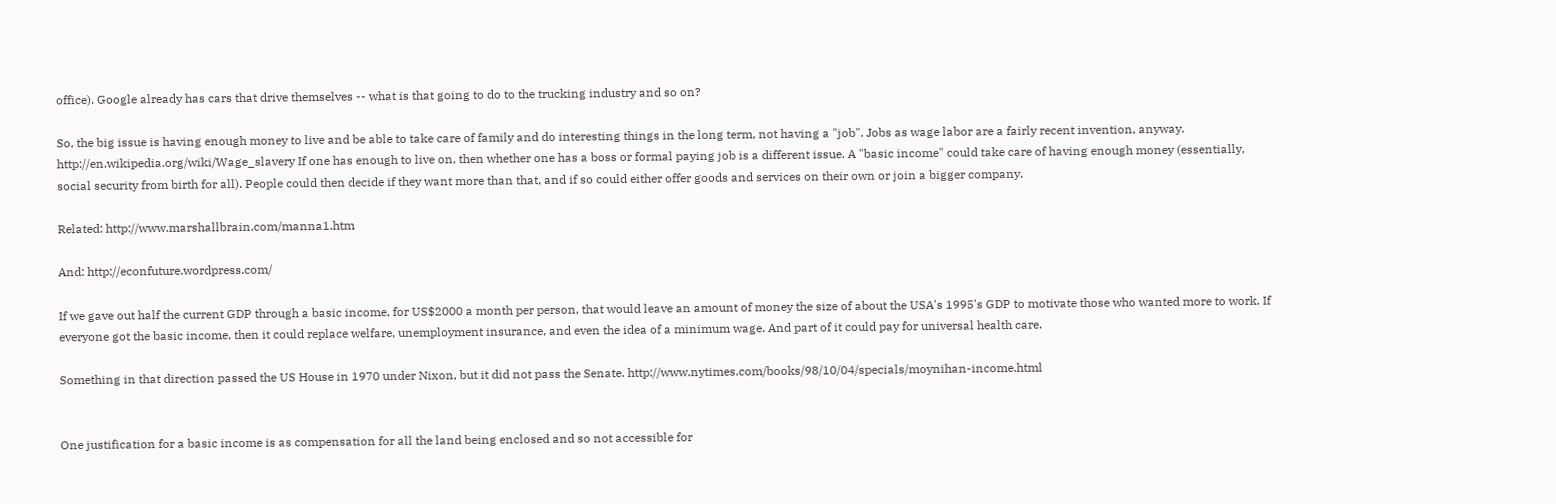office). Google already has cars that drive themselves -- what is that going to do to the trucking industry and so on?

So, the big issue is having enough money to live and be able to take care of family and do interesting things in the long term, not having a "job". Jobs as wage labor are a fairly recent invention, anyway. http://en.wikipedia.org/wiki/Wage_slavery If one has enough to live on, then whether one has a boss or formal paying job is a different issue. A "basic income" could take care of having enough money (essentially, social security from birth for all). People could then decide if they want more than that, and if so could either offer goods and services on their own or join a bigger company.

Related: http://www.marshallbrain.com/manna1.htm

And: http://econfuture.wordpress.com/

If we gave out half the current GDP through a basic income, for US$2000 a month per person, that would leave an amount of money the size of about the USA's 1995's GDP to motivate those who wanted more to work. If everyone got the basic income, then it could replace welfare, unemployment insurance, and even the idea of a minimum wage. And part of it could pay for universal health care.

Something in that direction passed the US House in 1970 under Nixon, but it did not pass the Senate. http://www.nytimes.com/books/98/10/04/specials/moynihan-income.html


One justification for a basic income is as compensation for all the land being enclosed and so not accessible for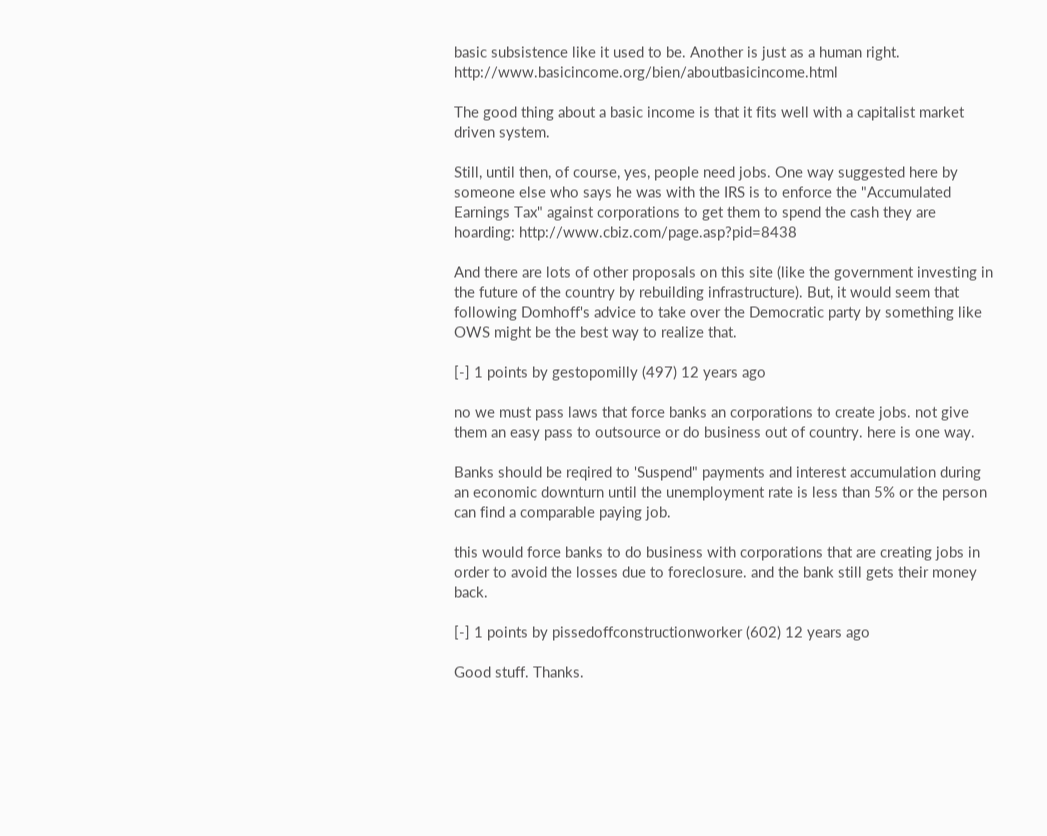basic subsistence like it used to be. Another is just as a human right. http://www.basicincome.org/bien/aboutbasicincome.html

The good thing about a basic income is that it fits well with a capitalist market driven system.

Still, until then, of course, yes, people need jobs. One way suggested here by someone else who says he was with the IRS is to enforce the "Accumulated Earnings Tax" against corporations to get them to spend the cash they are hoarding: http://www.cbiz.com/page.asp?pid=8438

And there are lots of other proposals on this site (like the government investing in the future of the country by rebuilding infrastructure). But, it would seem that following Domhoff's advice to take over the Democratic party by something like OWS might be the best way to realize that.

[-] 1 points by gestopomilly (497) 12 years ago

no we must pass laws that force banks an corporations to create jobs. not give them an easy pass to outsource or do business out of country. here is one way.

Banks should be reqired to 'Suspend" payments and interest accumulation during an economic downturn until the unemployment rate is less than 5% or the person can find a comparable paying job.

this would force banks to do business with corporations that are creating jobs in order to avoid the losses due to foreclosure. and the bank still gets their money back.

[-] 1 points by pissedoffconstructionworker (602) 12 years ago

Good stuff. Thanks.